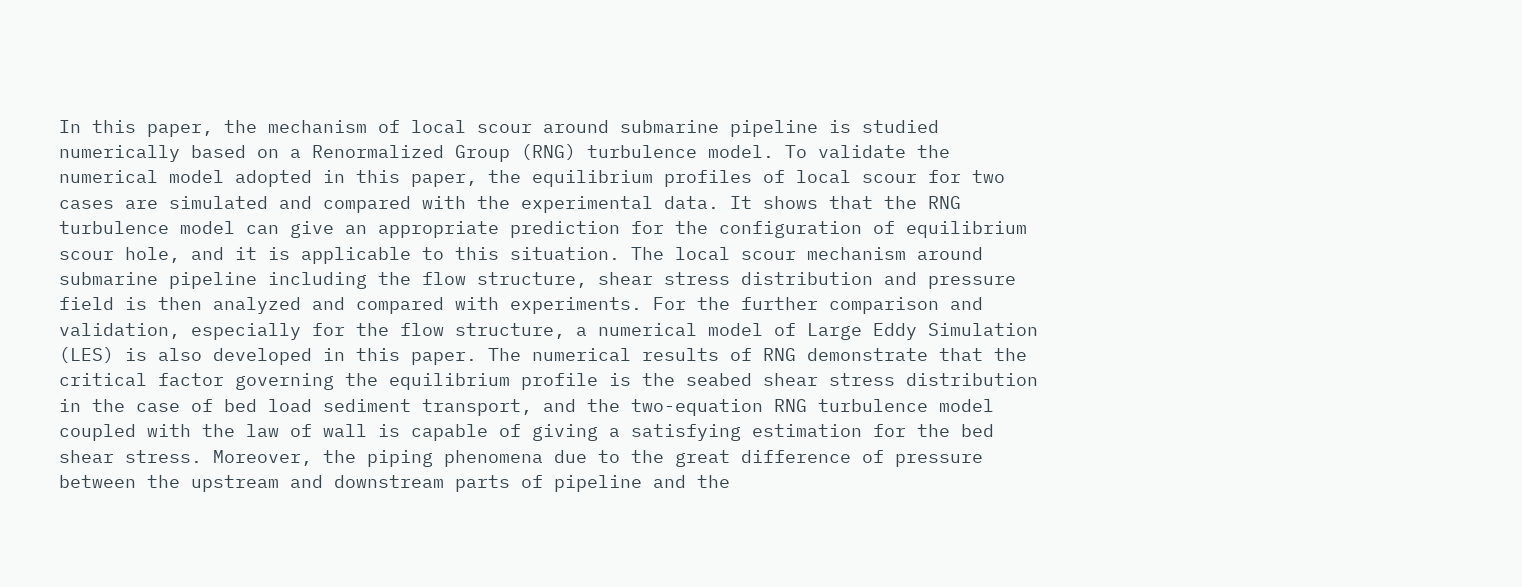In this paper, the mechanism of local scour around submarine pipeline is studied numerically based on a Renormalized Group (RNG) turbulence model. To validate the numerical model adopted in this paper, the equilibrium profiles of local scour for two cases are simulated and compared with the experimental data. It shows that the RNG turbulence model can give an appropriate prediction for the configuration of equilibrium scour hole, and it is applicable to this situation. The local scour mechanism around submarine pipeline including the flow structure, shear stress distribution and pressure field is then analyzed and compared with experiments. For the further comparison and validation, especially for the flow structure, a numerical model of Large Eddy Simulation (LES) is also developed in this paper. The numerical results of RNG demonstrate that the critical factor governing the equilibrium profile is the seabed shear stress distribution in the case of bed load sediment transport, and the two-equation RNG turbulence model coupled with the law of wall is capable of giving a satisfying estimation for the bed shear stress. Moreover, the piping phenomena due to the great difference of pressure between the upstream and downstream parts of pipeline and the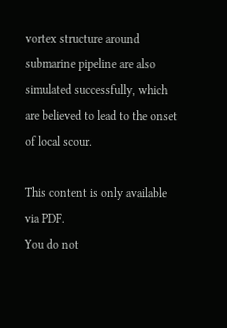vortex structure around submarine pipeline are also simulated successfully, which are believed to lead to the onset of local scour.

This content is only available via PDF.
You do not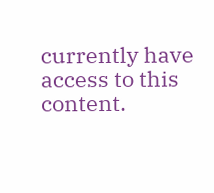currently have access to this content.